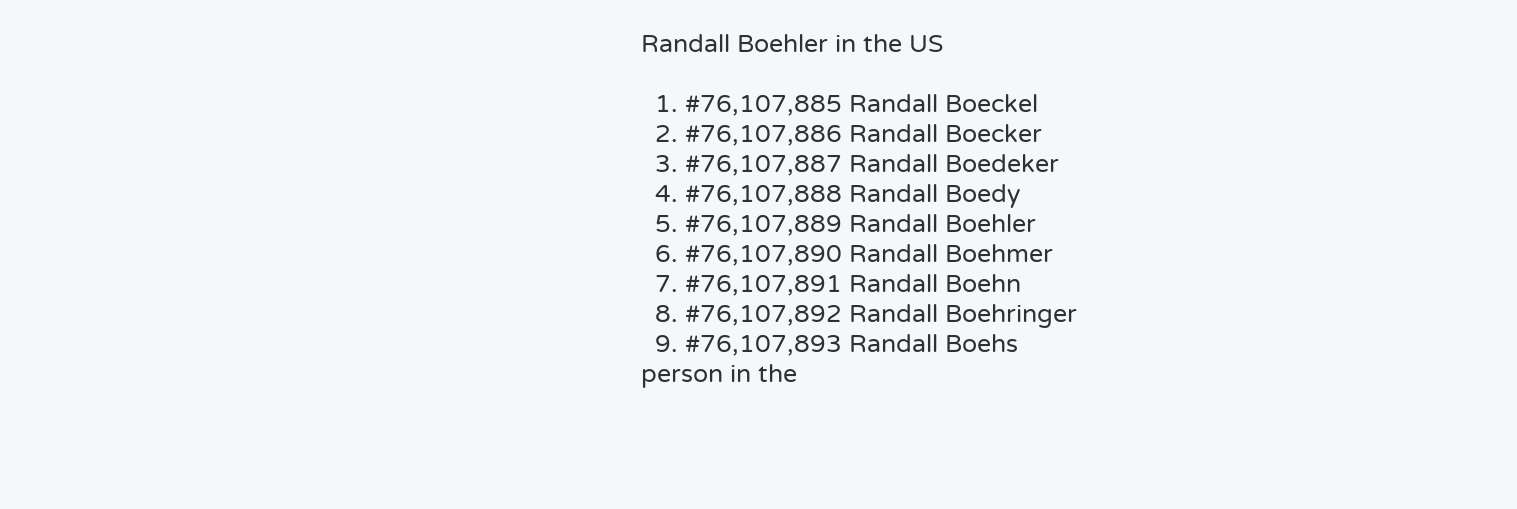Randall Boehler in the US

  1. #76,107,885 Randall Boeckel
  2. #76,107,886 Randall Boecker
  3. #76,107,887 Randall Boedeker
  4. #76,107,888 Randall Boedy
  5. #76,107,889 Randall Boehler
  6. #76,107,890 Randall Boehmer
  7. #76,107,891 Randall Boehn
  8. #76,107,892 Randall Boehringer
  9. #76,107,893 Randall Boehs
person in the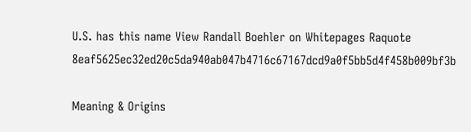U.S. has this name View Randall Boehler on Whitepages Raquote 8eaf5625ec32ed20c5da940ab047b4716c67167dcd9a0f5bb5d4f458b009bf3b

Meaning & Origins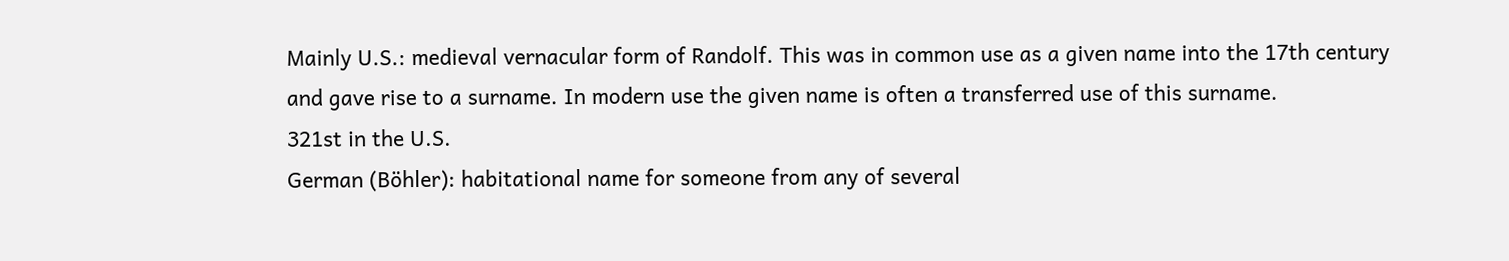Mainly U.S.: medieval vernacular form of Randolf. This was in common use as a given name into the 17th century and gave rise to a surname. In modern use the given name is often a transferred use of this surname.
321st in the U.S.
German (Böhler): habitational name for someone from any of several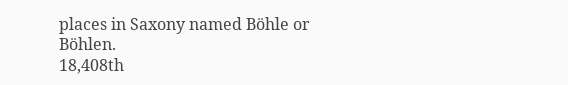places in Saxony named Böhle or Böhlen.
18,408th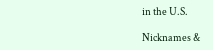in the U.S.

Nicknames &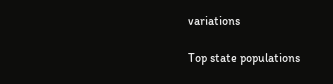variations

Top state populations